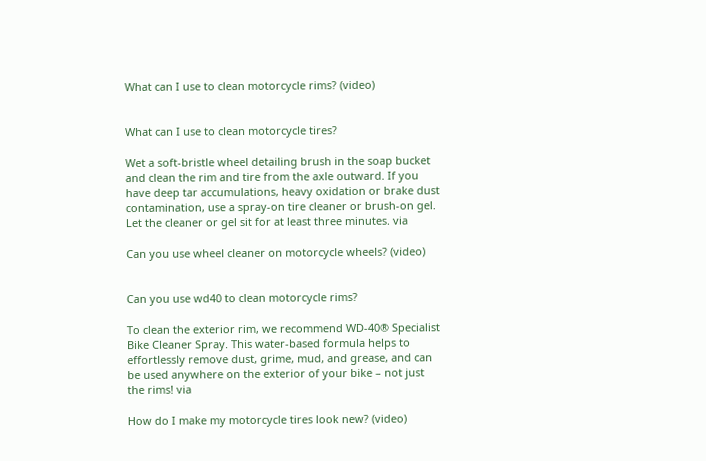What can I use to clean motorcycle rims? (video)


What can I use to clean motorcycle tires?

Wet a soft-bristle wheel detailing brush in the soap bucket and clean the rim and tire from the axle outward. If you have deep tar accumulations, heavy oxidation or brake dust contamination, use a spray-on tire cleaner or brush-on gel. Let the cleaner or gel sit for at least three minutes. via

Can you use wheel cleaner on motorcycle wheels? (video)


Can you use wd40 to clean motorcycle rims?

To clean the exterior rim, we recommend WD-40® Specialist Bike Cleaner Spray. This water-based formula helps to effortlessly remove dust, grime, mud, and grease, and can be used anywhere on the exterior of your bike – not just the rims! via

How do I make my motorcycle tires look new? (video)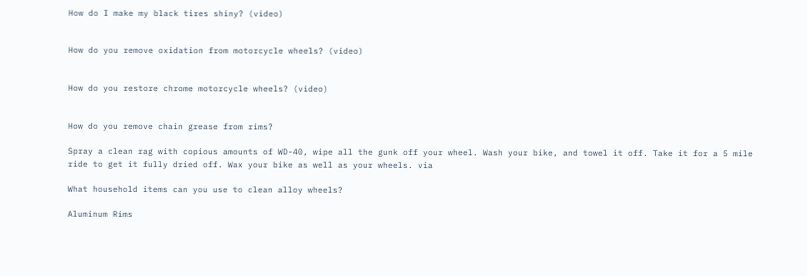How do I make my black tires shiny? (video)


How do you remove oxidation from motorcycle wheels? (video)


How do you restore chrome motorcycle wheels? (video)


How do you remove chain grease from rims?

Spray a clean rag with copious amounts of WD-40, wipe all the gunk off your wheel. Wash your bike, and towel it off. Take it for a 5 mile ride to get it fully dried off. Wax your bike as well as your wheels. via

What household items can you use to clean alloy wheels?

Aluminum Rims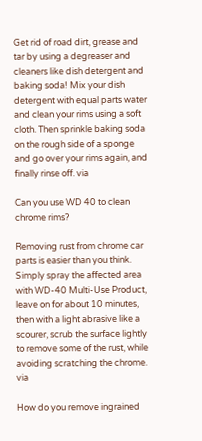Get rid of road dirt, grease and tar by using a degreaser and cleaners like dish detergent and baking soda! Mix your dish detergent with equal parts water and clean your rims using a soft cloth. Then sprinkle baking soda on the rough side of a sponge and go over your rims again, and finally rinse off. via

Can you use WD 40 to clean chrome rims?

Removing rust from chrome car parts is easier than you think. Simply spray the affected area with WD-40 Multi-Use Product, leave on for about 10 minutes, then with a light abrasive like a scourer, scrub the surface lightly to remove some of the rust, while avoiding scratching the chrome. via

How do you remove ingrained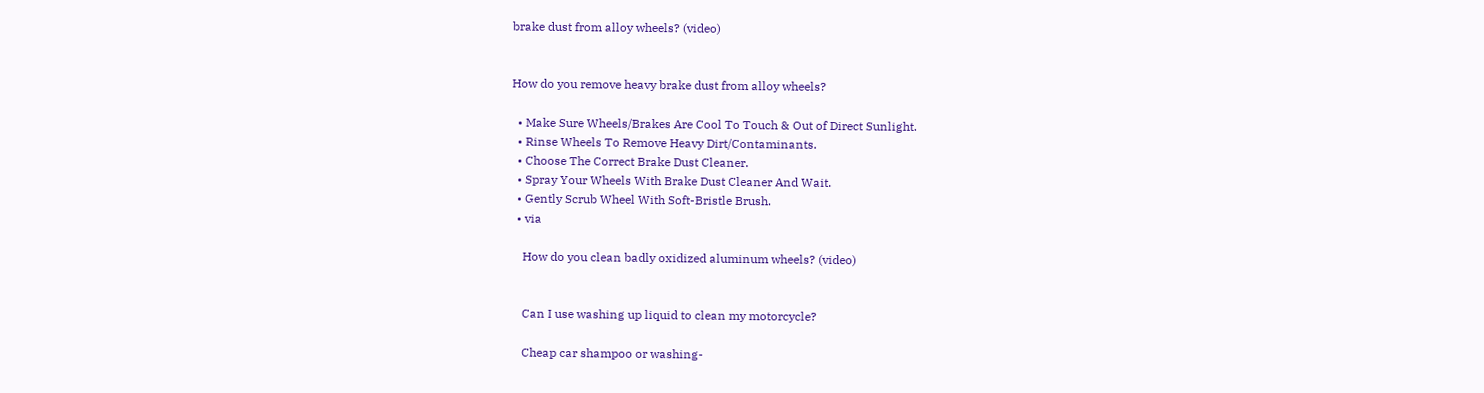brake dust from alloy wheels? (video)


How do you remove heavy brake dust from alloy wheels?

  • Make Sure Wheels/Brakes Are Cool To Touch & Out of Direct Sunlight.
  • Rinse Wheels To Remove Heavy Dirt/Contaminants.
  • Choose The Correct Brake Dust Cleaner.
  • Spray Your Wheels With Brake Dust Cleaner And Wait.
  • Gently Scrub Wheel With Soft-Bristle Brush.
  • via

    How do you clean badly oxidized aluminum wheels? (video)


    Can I use washing up liquid to clean my motorcycle?

    Cheap car shampoo or washing-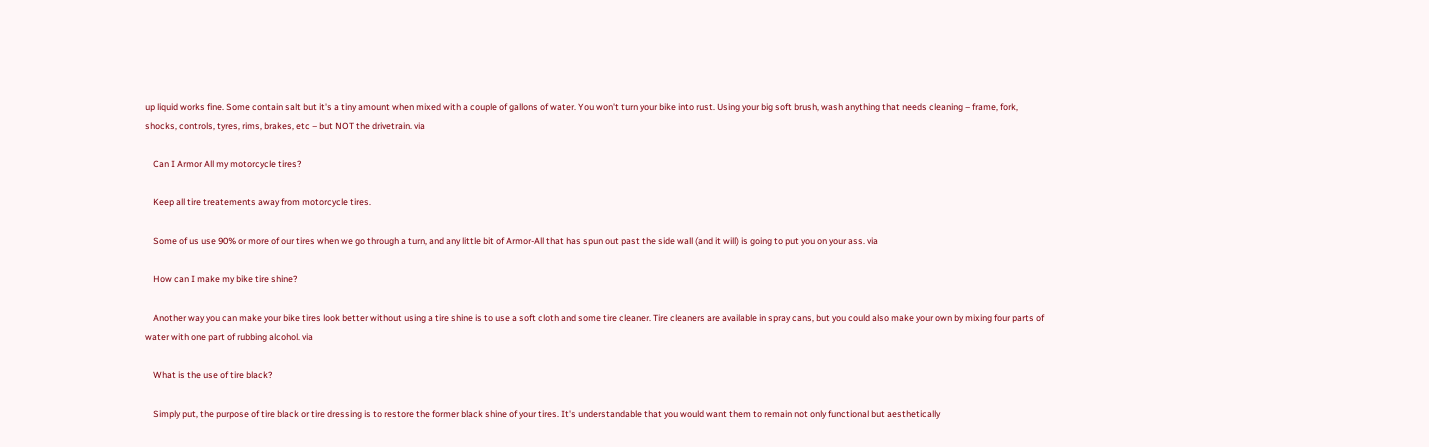up liquid works fine. Some contain salt but it's a tiny amount when mixed with a couple of gallons of water. You won't turn your bike into rust. Using your big soft brush, wash anything that needs cleaning – frame, fork, shocks, controls, tyres, rims, brakes, etc – but NOT the drivetrain. via

    Can I Armor All my motorcycle tires?

    Keep all tire treatements away from motorcycle tires.

    Some of us use 90% or more of our tires when we go through a turn, and any little bit of Armor-All that has spun out past the side wall (and it will) is going to put you on your ass. via

    How can I make my bike tire shine?

    Another way you can make your bike tires look better without using a tire shine is to use a soft cloth and some tire cleaner. Tire cleaners are available in spray cans, but you could also make your own by mixing four parts of water with one part of rubbing alcohol. via

    What is the use of tire black?

    Simply put, the purpose of tire black or tire dressing is to restore the former black shine of your tires. It's understandable that you would want them to remain not only functional but aesthetically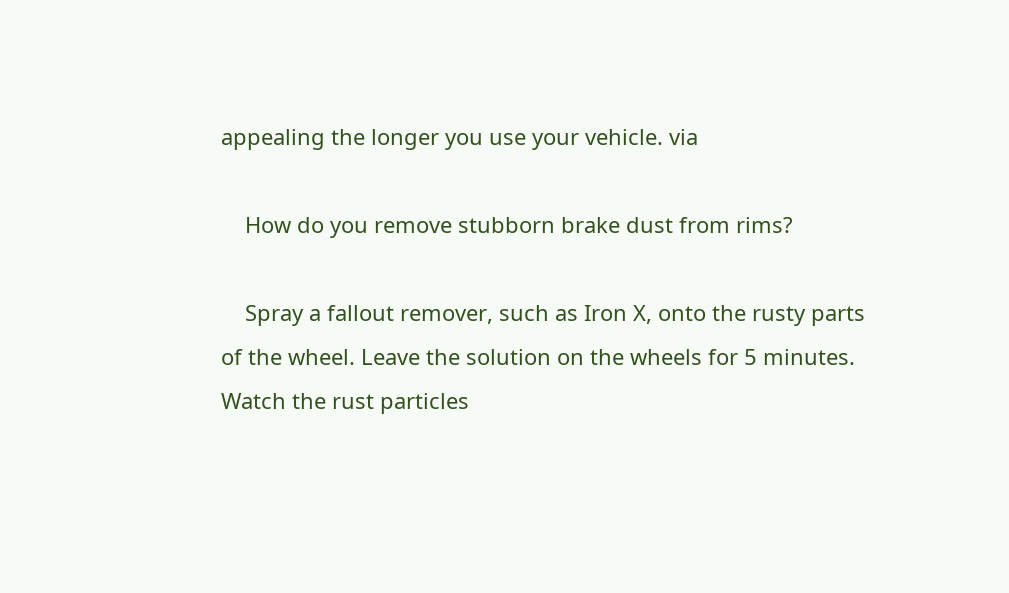appealing the longer you use your vehicle. via

    How do you remove stubborn brake dust from rims?

    Spray a fallout remover, such as Iron X, onto the rusty parts of the wheel. Leave the solution on the wheels for 5 minutes. Watch the rust particles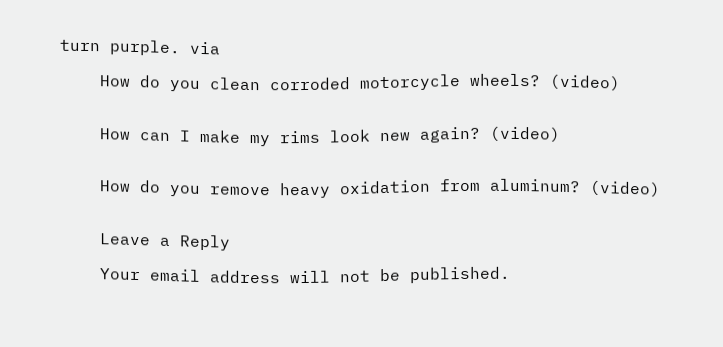turn purple. via

    How do you clean corroded motorcycle wheels? (video)


    How can I make my rims look new again? (video)


    How do you remove heavy oxidation from aluminum? (video)


    Leave a Reply

    Your email address will not be published.